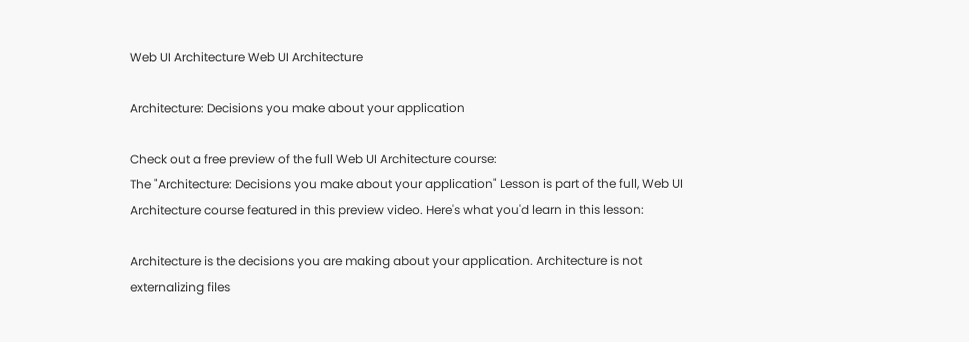Web UI Architecture Web UI Architecture

Architecture: Decisions you make about your application

Check out a free preview of the full Web UI Architecture course:
The "Architecture: Decisions you make about your application" Lesson is part of the full, Web UI Architecture course featured in this preview video. Here's what you'd learn in this lesson:

Architecture is the decisions you are making about your application. Architecture is not externalizing files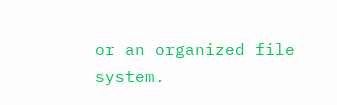or an organized file system.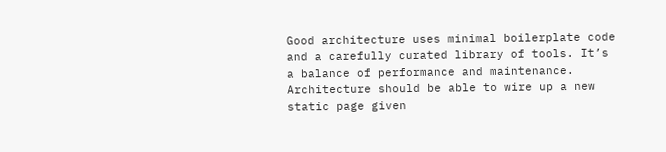Good architecture uses minimal boilerplate code and a carefully curated library of tools. It’s a balance of performance and maintenance. Architecture should be able to wire up a new static page given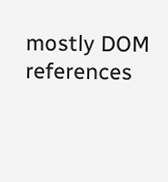mostly DOM references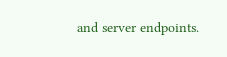and server endpoints.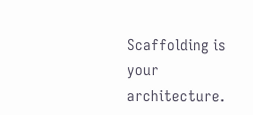Scaffolding is your architecture.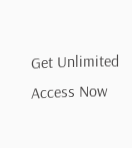Get Unlimited Access Now